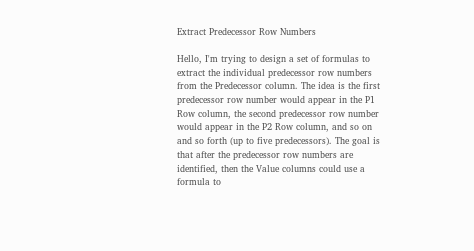Extract Predecessor Row Numbers

Hello, I'm trying to design a set of formulas to extract the individual predecessor row numbers from the Predecessor column. The idea is the first predecessor row number would appear in the P1 Row column, the second predecessor row number would appear in the P2 Row column, and so on and so forth (up to five predecessors). The goal is that after the predecessor row numbers are identified, then the Value columns could use a formula to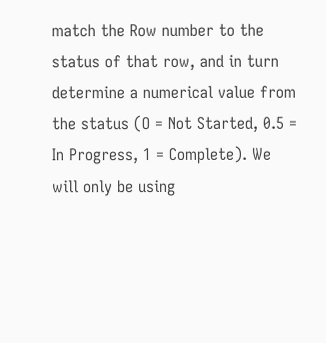match the Row number to the status of that row, and in turn determine a numerical value from the status (O = Not Started, 0.5 = In Progress, 1 = Complete). We will only be using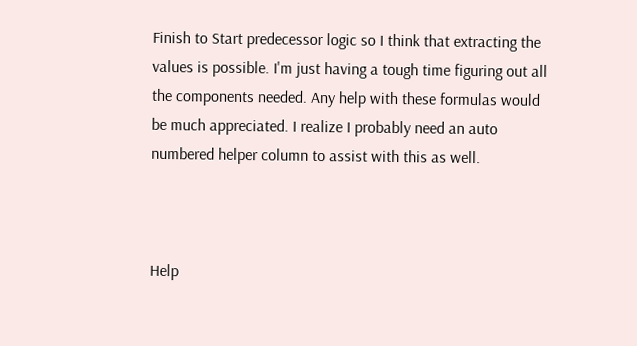Finish to Start predecessor logic so I think that extracting the values is possible. I'm just having a tough time figuring out all the components needed. Any help with these formulas would be much appreciated. I realize I probably need an auto numbered helper column to assist with this as well.



Help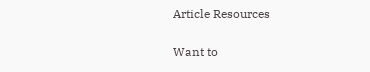Article Resources

Want to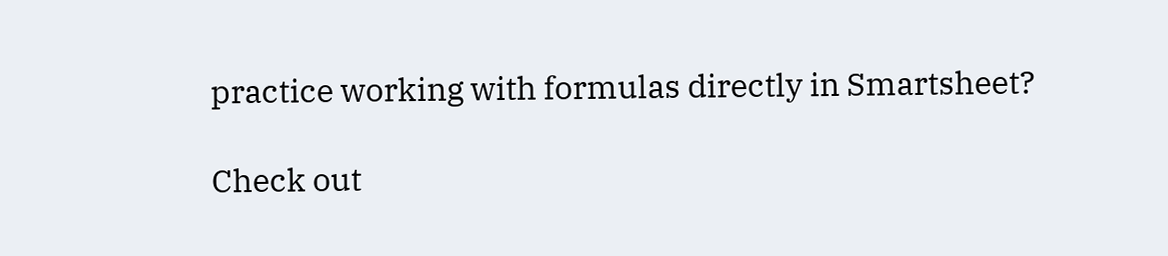practice working with formulas directly in Smartsheet?

Check out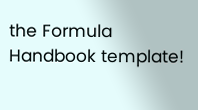the Formula Handbook template!